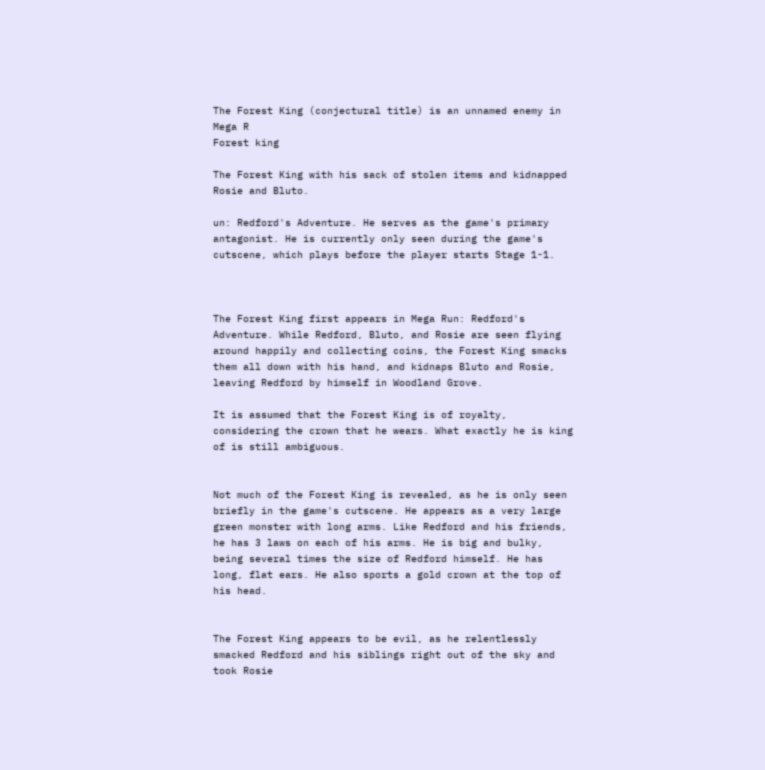The Forest King (conjectural title) is an unnamed enemy in Mega R
Forest king

The Forest King with his sack of stolen items and kidnapped Rosie and Bluto.

un: Redford's Adventure. He serves as the game's primary antagonist. He is currently only seen during the game's cutscene, which plays before the player starts Stage 1-1.



The Forest King first appears in Mega Run: Redford's Adventure. While Redford, Bluto, and Rosie are seen flying around happily and collecting coins, the Forest King smacks them all down with his hand, and kidnaps Bluto and Rosie, leaving Redford by himself in Woodland Grove.

It is assumed that the Forest King is of royalty, considering the crown that he wears. What exactly he is king of is still ambiguous.


Not much of the Forest King is revealed, as he is only seen briefly in the game's cutscene. He appears as a very large green monster with long arms. Like Redford and his friends, he has 3 laws on each of his arms. He is big and bulky, being several times the size of Redford himself. He has long, flat ears. He also sports a gold crown at the top of his head.


The Forest King appears to be evil, as he relentlessly smacked Redford and his siblings right out of the sky and took Rosie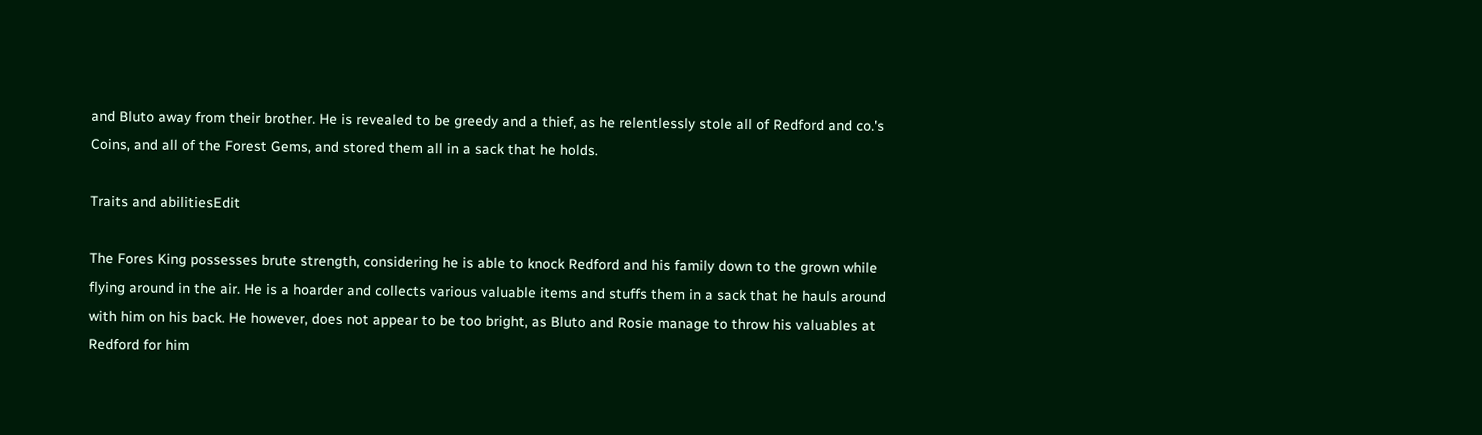and Bluto away from their brother. He is revealed to be greedy and a thief, as he relentlessly stole all of Redford and co.'s Coins, and all of the Forest Gems, and stored them all in a sack that he holds.

Traits and abilitiesEdit

The Fores King possesses brute strength, considering he is able to knock Redford and his family down to the grown while flying around in the air. He is a hoarder and collects various valuable items and stuffs them in a sack that he hauls around with him on his back. He however, does not appear to be too bright, as Bluto and Rosie manage to throw his valuables at Redford for him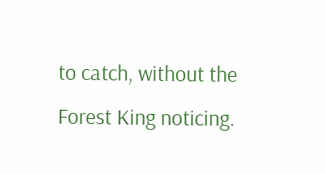to catch, without the Forest King noticing.